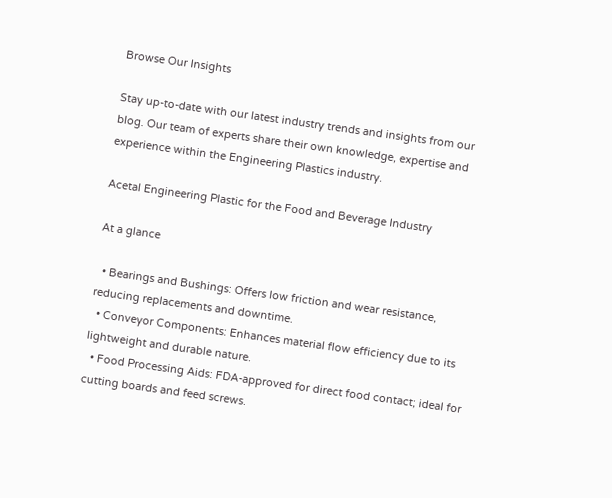Browse Our Insights

Stay up-to-date with our latest industry trends and insights from our blog. Our team of experts share their own knowledge, expertise and experience within the Engineering Plastics industry.

Acetal Engineering Plastic for the Food and Beverage Industry

At a glance

  • Bearings and Bushings: Offers low friction and wear resistance, reducing replacements and downtime.
  • Conveyor Components: Enhances material flow efficiency due to its lightweight and durable nature.
  • Food Processing Aids: FDA-approved for direct food contact; ideal for cutting boards and feed screws.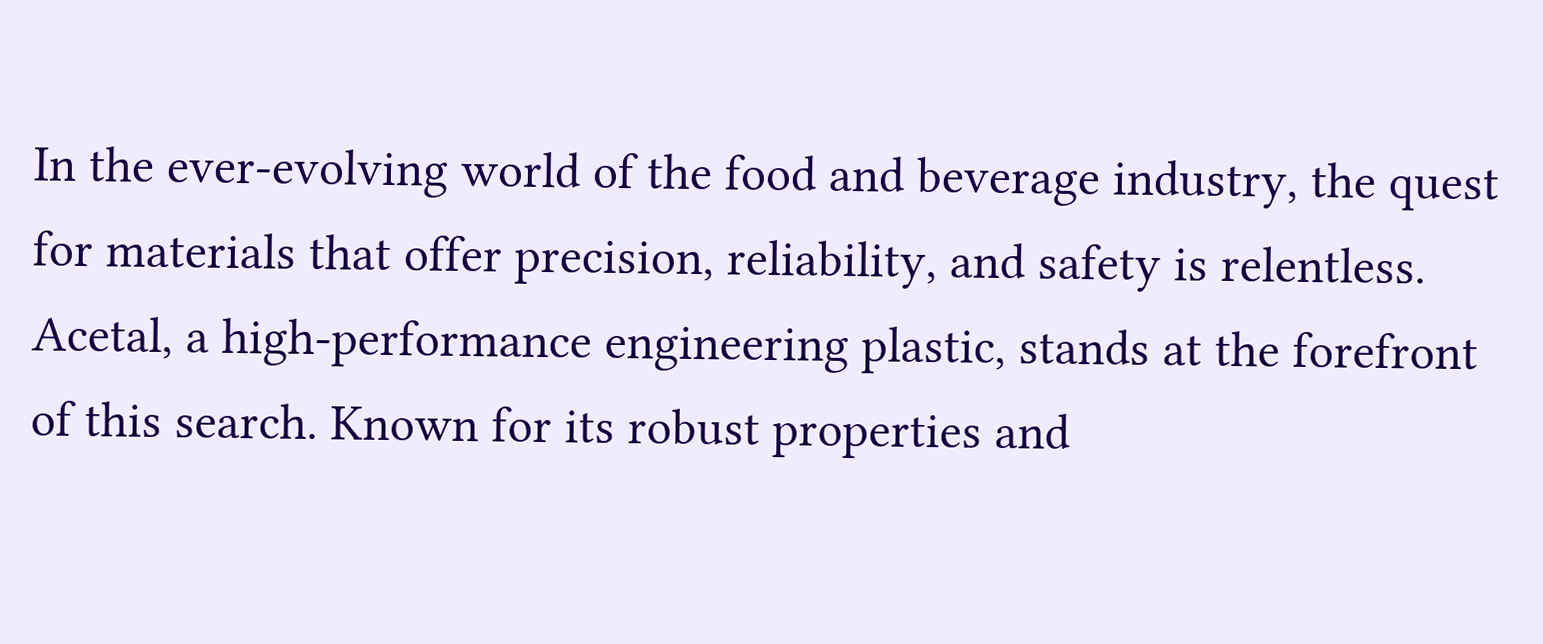In the ever-evolving world of the food and beverage industry, the quest for materials that offer precision, reliability, and safety is relentless. Acetal, a high-performance engineering plastic, stands at the forefront of this search. Known for its robust properties and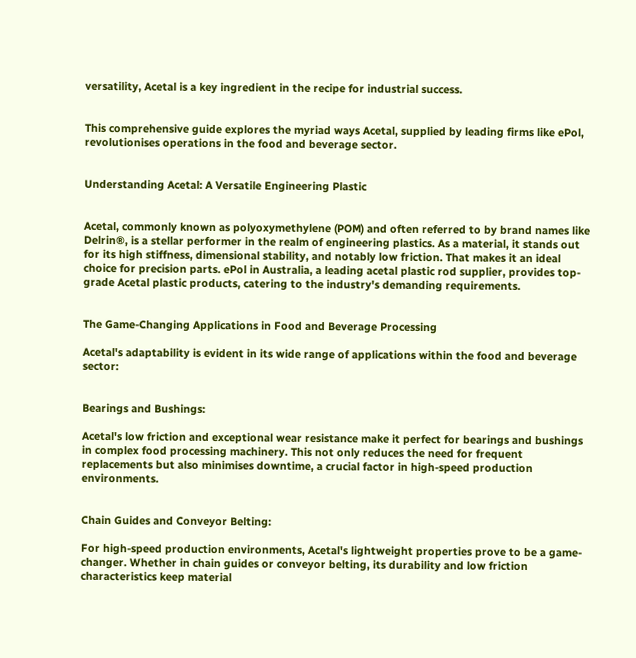versatility, Acetal is a key ingredient in the recipe for industrial success.


This comprehensive guide explores the myriad ways Acetal, supplied by leading firms like ePol, revolutionises operations in the food and beverage sector.


Understanding Acetal: A Versatile Engineering Plastic


Acetal, commonly known as polyoxymethylene (POM) and often referred to by brand names like Delrin®, is a stellar performer in the realm of engineering plastics. As a material, it stands out for its high stiffness, dimensional stability, and notably low friction. That makes it an ideal choice for precision parts. ePol in Australia, a leading acetal plastic rod supplier, provides top-grade Acetal plastic products, catering to the industry's demanding requirements.


The Game-Changing Applications in Food and Beverage Processing

Acetal's adaptability is evident in its wide range of applications within the food and beverage sector:


Bearings and Bushings:

Acetal's low friction and exceptional wear resistance make it perfect for bearings and bushings in complex food processing machinery. This not only reduces the need for frequent replacements but also minimises downtime, a crucial factor in high-speed production environments.


Chain Guides and Conveyor Belting:

For high-speed production environments, Acetal's lightweight properties prove to be a game-changer. Whether in chain guides or conveyor belting, its durability and low friction characteristics keep material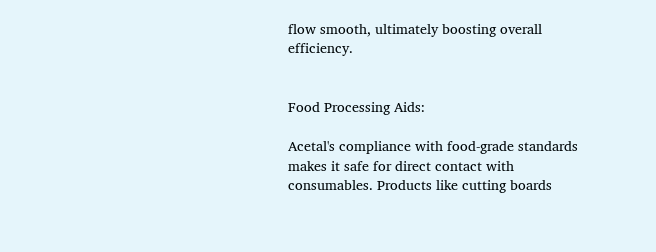flow smooth, ultimately boosting overall efficiency.


Food Processing Aids:

Acetal's compliance with food-grade standards makes it safe for direct contact with consumables. Products like cutting boards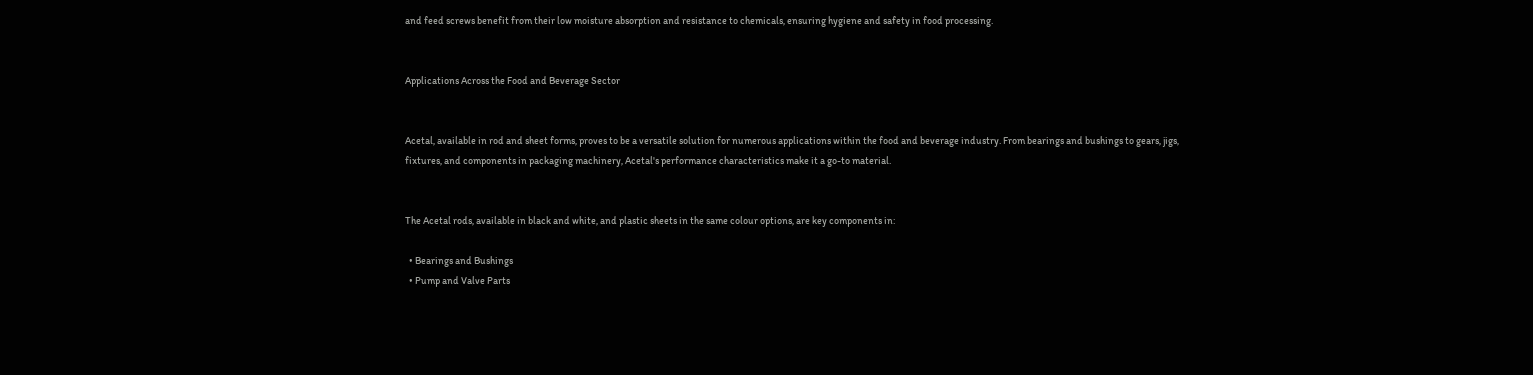and feed screws benefit from their low moisture absorption and resistance to chemicals, ensuring hygiene and safety in food processing.


Applications Across the Food and Beverage Sector


Acetal, available in rod and sheet forms, proves to be a versatile solution for numerous applications within the food and beverage industry. From bearings and bushings to gears, jigs, fixtures, and components in packaging machinery, Acetal's performance characteristics make it a go-to material.


The Acetal rods, available in black and white, and plastic sheets in the same colour options, are key components in:

  • Bearings and Bushings
  • Pump and Valve Parts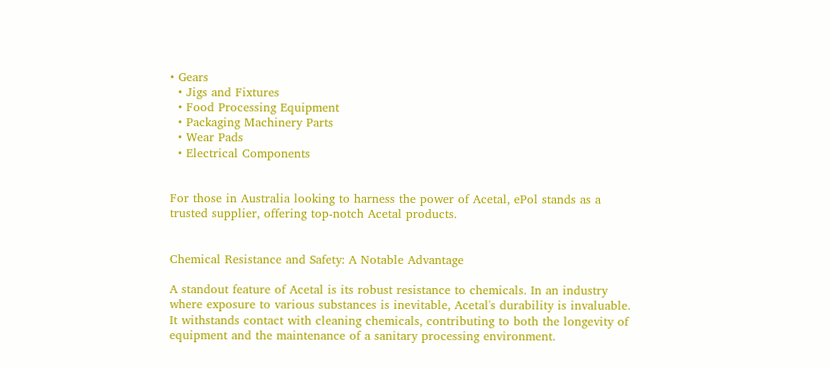• Gears
  • Jigs and Fixtures
  • Food Processing Equipment
  • Packaging Machinery Parts
  • Wear Pads
  • Electrical Components


For those in Australia looking to harness the power of Acetal, ePol stands as a trusted supplier, offering top-notch Acetal products.


Chemical Resistance and Safety: A Notable Advantage

A standout feature of Acetal is its robust resistance to chemicals. In an industry where exposure to various substances is inevitable, Acetal's durability is invaluable. It withstands contact with cleaning chemicals, contributing to both the longevity of equipment and the maintenance of a sanitary processing environment.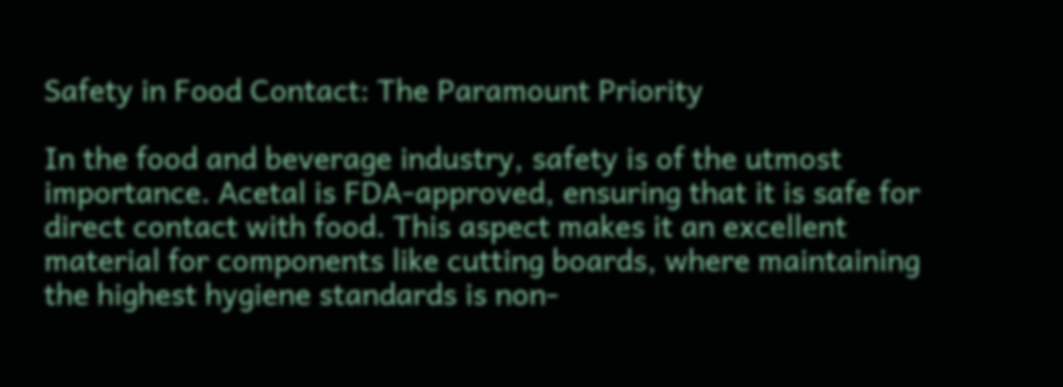Safety in Food Contact: The Paramount Priority

In the food and beverage industry, safety is of the utmost importance. Acetal is FDA-approved, ensuring that it is safe for direct contact with food. This aspect makes it an excellent material for components like cutting boards, where maintaining the highest hygiene standards is non-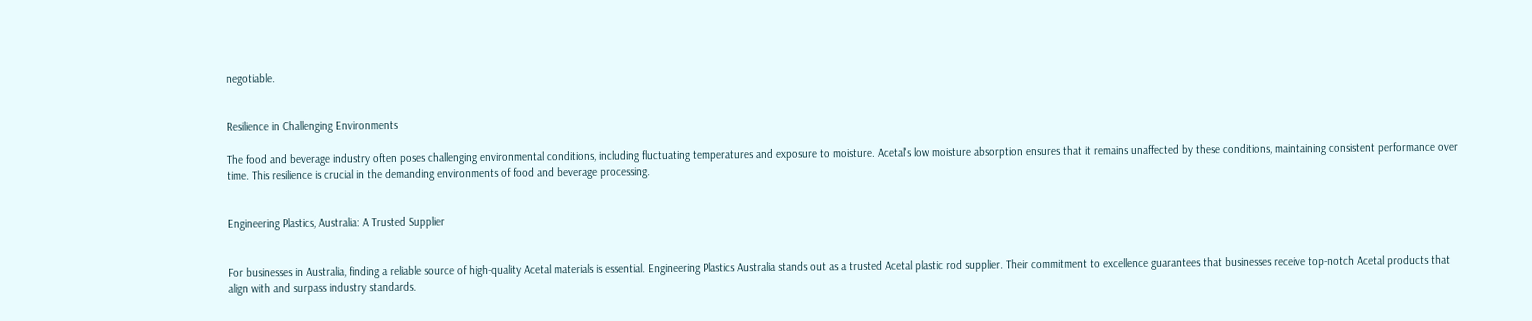negotiable.


Resilience in Challenging Environments

The food and beverage industry often poses challenging environmental conditions, including fluctuating temperatures and exposure to moisture. Acetal's low moisture absorption ensures that it remains unaffected by these conditions, maintaining consistent performance over time. This resilience is crucial in the demanding environments of food and beverage processing.


Engineering Plastics, Australia: A Trusted Supplier


For businesses in Australia, finding a reliable source of high-quality Acetal materials is essential. Engineering Plastics Australia stands out as a trusted Acetal plastic rod supplier. Their commitment to excellence guarantees that businesses receive top-notch Acetal products that align with and surpass industry standards.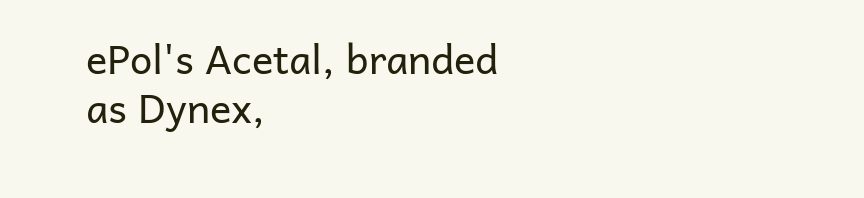ePol's Acetal, branded as Dynex,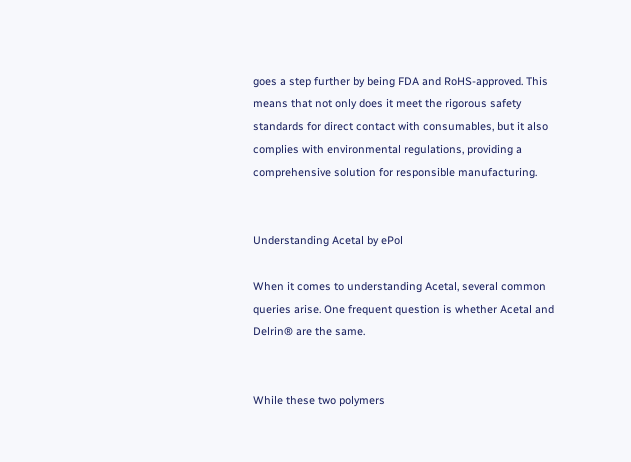goes a step further by being FDA and RoHS-approved. This means that not only does it meet the rigorous safety standards for direct contact with consumables, but it also complies with environmental regulations, providing a comprehensive solution for responsible manufacturing.


Understanding Acetal by ePol

When it comes to understanding Acetal, several common queries arise. One frequent question is whether Acetal and Delrin® are the same.


While these two polymers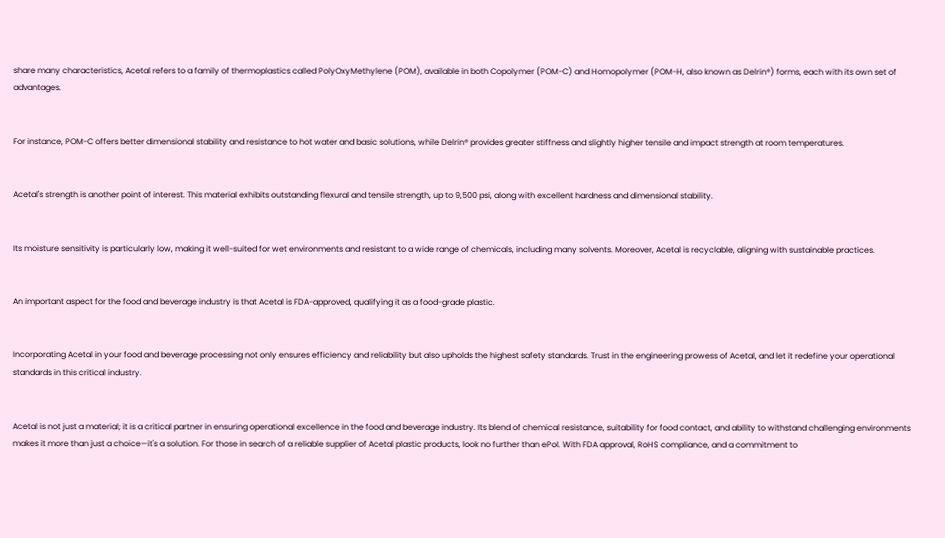share many characteristics, Acetal refers to a family of thermoplastics called PolyOxyMethylene (POM), available in both Copolymer (POM-C) and Homopolymer (POM-H, also known as Delrin®) forms, each with its own set of advantages.


For instance, POM-C offers better dimensional stability and resistance to hot water and basic solutions, while Delrin® provides greater stiffness and slightly higher tensile and impact strength at room temperatures.


Acetal's strength is another point of interest. This material exhibits outstanding flexural and tensile strength, up to 9,500 psi, along with excellent hardness and dimensional stability.


Its moisture sensitivity is particularly low, making it well-suited for wet environments and resistant to a wide range of chemicals, including many solvents. Moreover, Acetal is recyclable, aligning with sustainable practices.


An important aspect for the food and beverage industry is that Acetal is FDA-approved, qualifying it as a food-grade plastic.


Incorporating Acetal in your food and beverage processing not only ensures efficiency and reliability but also upholds the highest safety standards. Trust in the engineering prowess of Acetal, and let it redefine your operational standards in this critical industry.


Acetal is not just a material; it is a critical partner in ensuring operational excellence in the food and beverage industry. Its blend of chemical resistance, suitability for food contact, and ability to withstand challenging environments makes it more than just a choice—it's a solution. For those in search of a reliable supplier of Acetal plastic products, look no further than ePol. With FDA approval, RoHS compliance, and a commitment to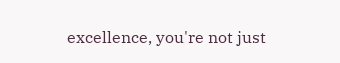excellence, you're not just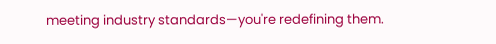meeting industry standards—you're redefining them.